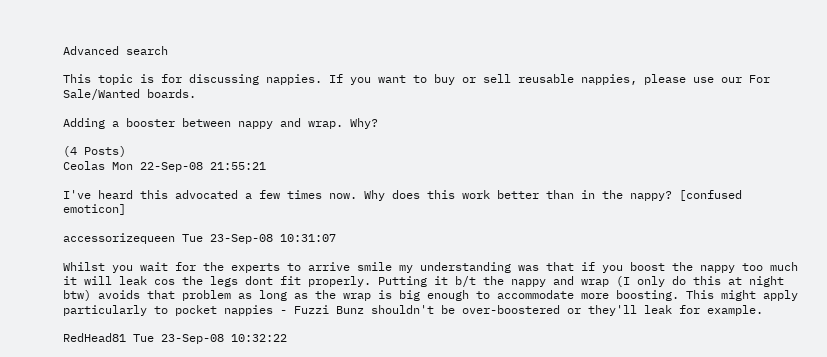Advanced search

This topic is for discussing nappies. If you want to buy or sell reusable nappies, please use our For Sale/Wanted boards.

Adding a booster between nappy and wrap. Why?

(4 Posts)
Ceolas Mon 22-Sep-08 21:55:21

I've heard this advocated a few times now. Why does this work better than in the nappy? [confused emoticon]

accessorizequeen Tue 23-Sep-08 10:31:07

Whilst you wait for the experts to arrive smile my understanding was that if you boost the nappy too much it will leak cos the legs dont fit properly. Putting it b/t the nappy and wrap (I only do this at night btw) avoids that problem as long as the wrap is big enough to accommodate more boosting. This might apply particularly to pocket nappies - Fuzzi Bunz shouldn't be over-boostered or they'll leak for example.

RedHead81 Tue 23-Sep-08 10:32:22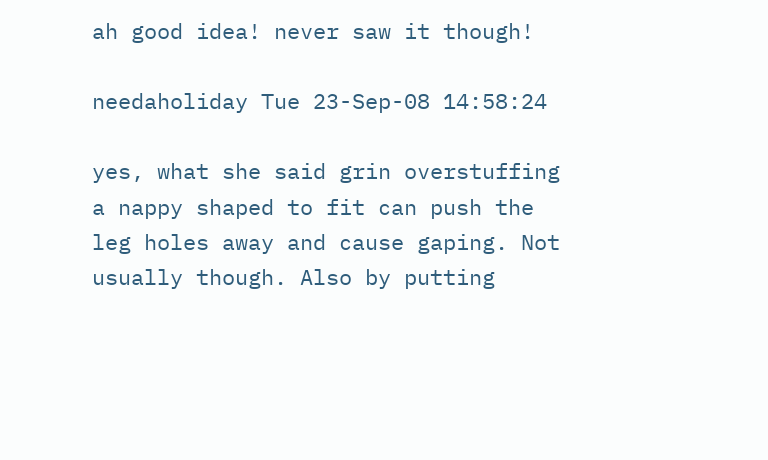ah good idea! never saw it though!

needaholiday Tue 23-Sep-08 14:58:24

yes, what she said grin overstuffing a nappy shaped to fit can push the leg holes away and cause gaping. Not usually though. Also by putting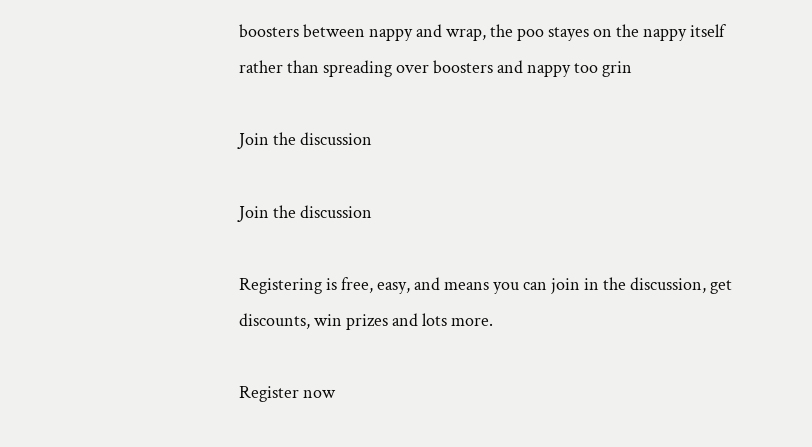boosters between nappy and wrap, the poo stayes on the nappy itself rather than spreading over boosters and nappy too grin

Join the discussion

Join the discussion

Registering is free, easy, and means you can join in the discussion, get discounts, win prizes and lots more.

Register now